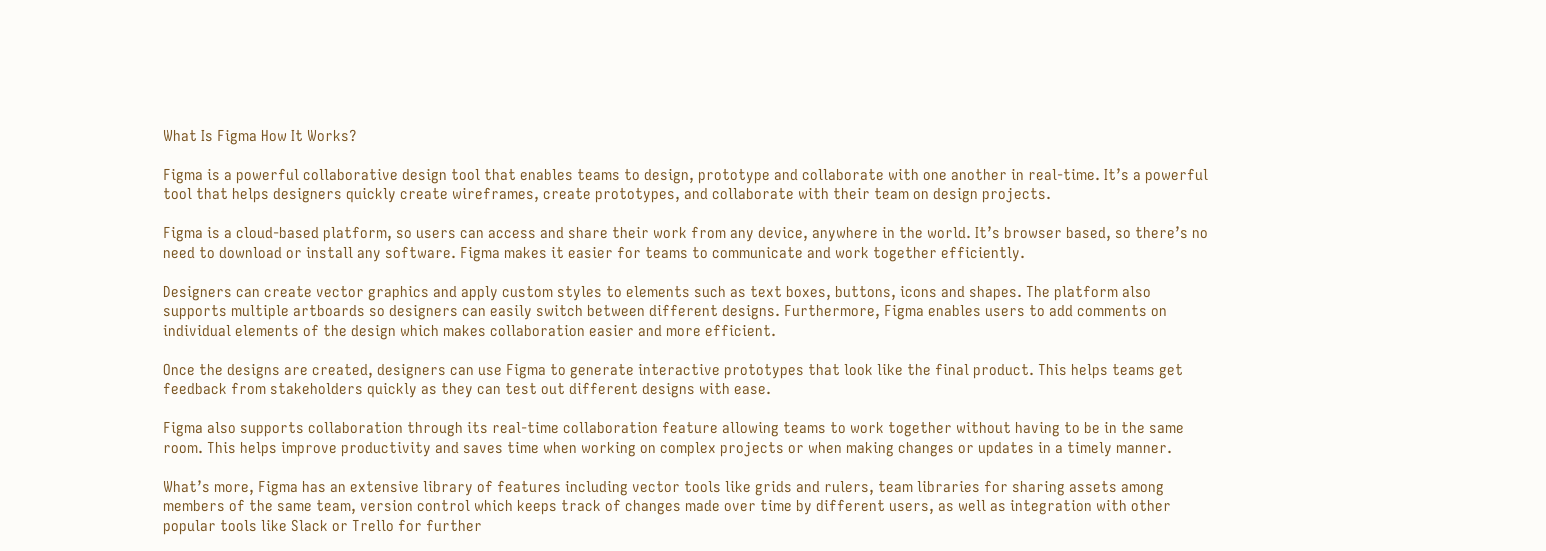What Is Figma How It Works?

Figma is a powerful collaborative design tool that enables teams to design, prototype and collaborate with one another in real-time. It’s a powerful tool that helps designers quickly create wireframes, create prototypes, and collaborate with their team on design projects.

Figma is a cloud-based platform, so users can access and share their work from any device, anywhere in the world. It’s browser based, so there’s no need to download or install any software. Figma makes it easier for teams to communicate and work together efficiently.

Designers can create vector graphics and apply custom styles to elements such as text boxes, buttons, icons and shapes. The platform also supports multiple artboards so designers can easily switch between different designs. Furthermore, Figma enables users to add comments on individual elements of the design which makes collaboration easier and more efficient.

Once the designs are created, designers can use Figma to generate interactive prototypes that look like the final product. This helps teams get feedback from stakeholders quickly as they can test out different designs with ease.

Figma also supports collaboration through its real-time collaboration feature allowing teams to work together without having to be in the same room. This helps improve productivity and saves time when working on complex projects or when making changes or updates in a timely manner.

What’s more, Figma has an extensive library of features including vector tools like grids and rulers, team libraries for sharing assets among members of the same team, version control which keeps track of changes made over time by different users, as well as integration with other popular tools like Slack or Trello for further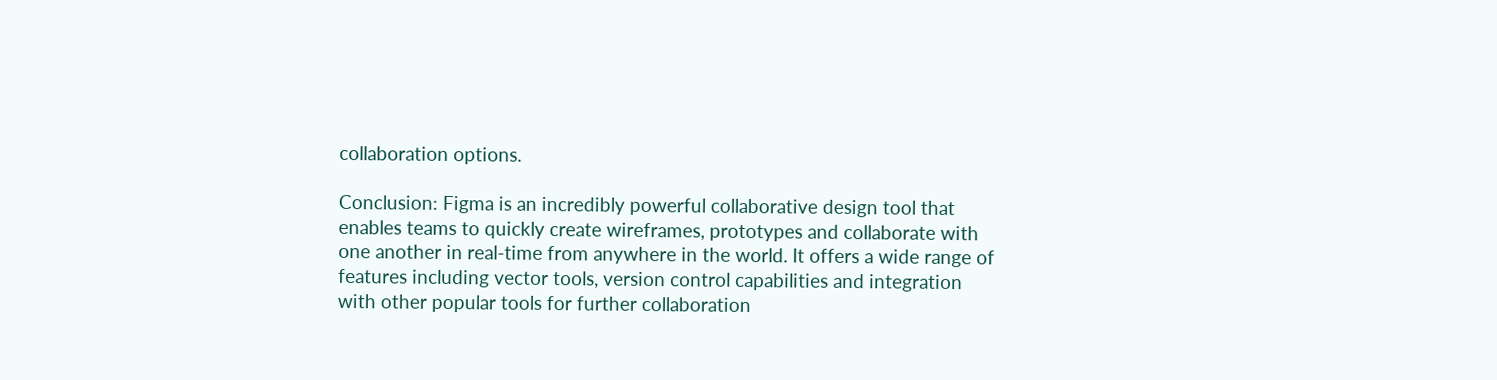collaboration options.

Conclusion: Figma is an incredibly powerful collaborative design tool that enables teams to quickly create wireframes, prototypes and collaborate with one another in real-time from anywhere in the world. It offers a wide range of features including vector tools, version control capabilities and integration with other popular tools for further collaboration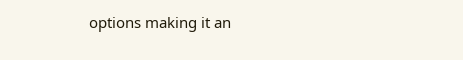options making it an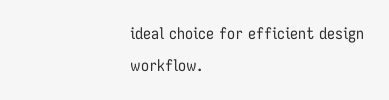ideal choice for efficient design workflow.